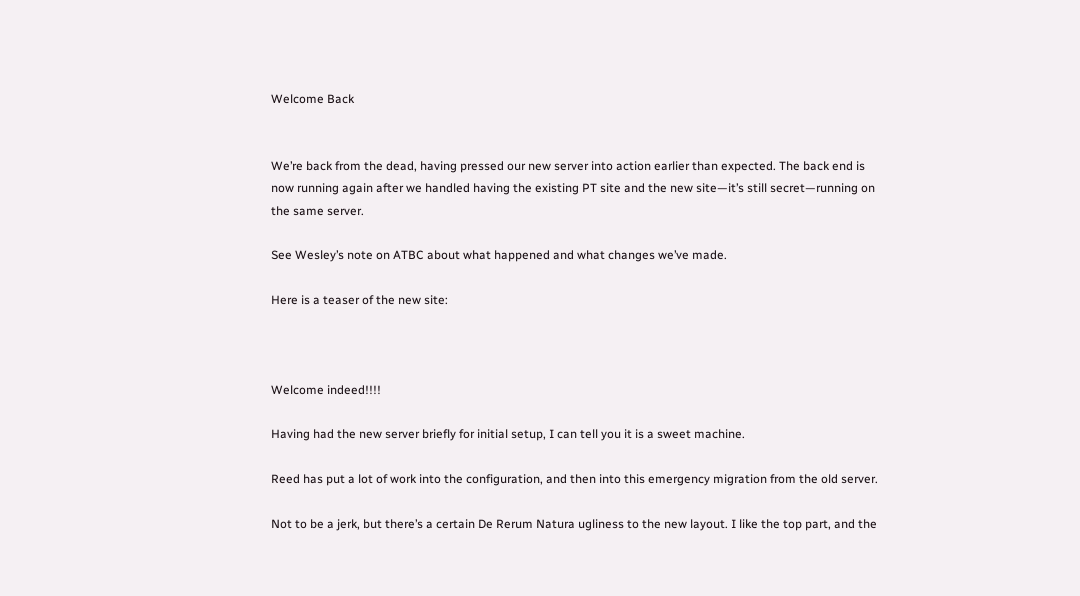Welcome Back


We’re back from the dead, having pressed our new server into action earlier than expected. The back end is now running again after we handled having the existing PT site and the new site—it’s still secret—running on the same server.

See Wesley’s note on ATBC about what happened and what changes we’ve made.

Here is a teaser of the new site:



Welcome indeed!!!!

Having had the new server briefly for initial setup, I can tell you it is a sweet machine.

Reed has put a lot of work into the configuration, and then into this emergency migration from the old server.

Not to be a jerk, but there’s a certain De Rerum Natura ugliness to the new layout. I like the top part, and the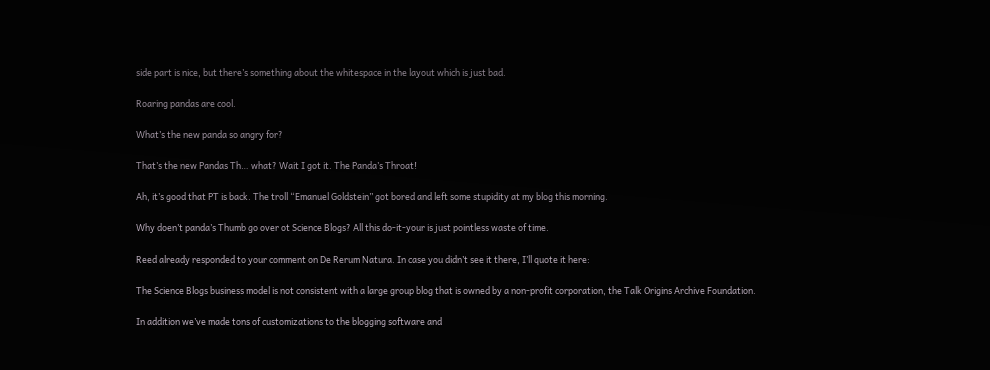side part is nice, but there’s something about the whitespace in the layout which is just bad.

Roaring pandas are cool.

What’s the new panda so angry for?

That’s the new Pandas Th… what? Wait I got it. The Panda’s Throat!

Ah, it’s good that PT is back. The troll “Emanuel Goldstein” got bored and left some stupidity at my blog this morning.

Why doen’t panda’s Thumb go over ot Science Blogs? All this do-it-your is just pointless waste of time.

Reed already responded to your comment on De Rerum Natura. In case you didn’t see it there, I’ll quote it here:

The Science Blogs business model is not consistent with a large group blog that is owned by a non-profit corporation, the Talk Origins Archive Foundation.

In addition we’ve made tons of customizations to the blogging software and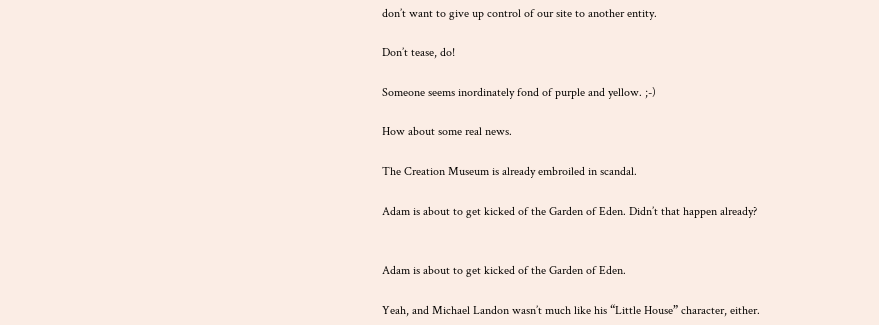don’t want to give up control of our site to another entity.

Don’t tease, do!

Someone seems inordinately fond of purple and yellow. ;-)

How about some real news.

The Creation Museum is already embroiled in scandal.

Adam is about to get kicked of the Garden of Eden. Didn’t that happen already?


Adam is about to get kicked of the Garden of Eden.

Yeah, and Michael Landon wasn’t much like his “Little House” character, either.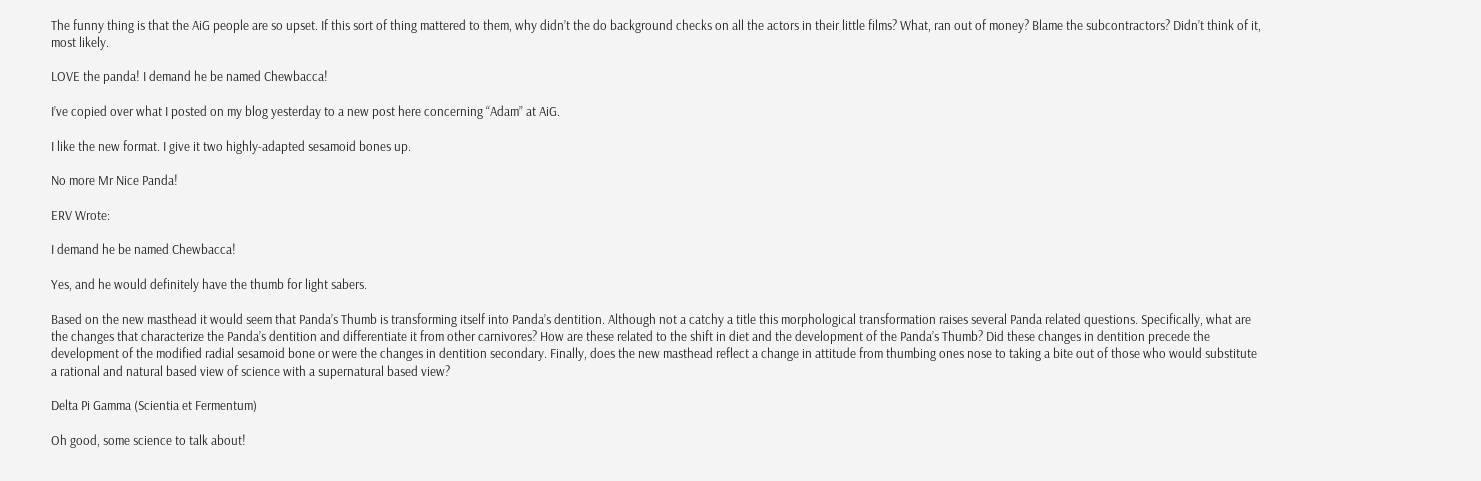The funny thing is that the AiG people are so upset. If this sort of thing mattered to them, why didn’t the do background checks on all the actors in their little films? What, ran out of money? Blame the subcontractors? Didn’t think of it, most likely.

LOVE the panda! I demand he be named Chewbacca!

I’ve copied over what I posted on my blog yesterday to a new post here concerning “Adam” at AiG.

I like the new format. I give it two highly-adapted sesamoid bones up.

No more Mr Nice Panda!

ERV Wrote:

I demand he be named Chewbacca!

Yes, and he would definitely have the thumb for light sabers.

Based on the new masthead it would seem that Panda’s Thumb is transforming itself into Panda’s dentition. Although not a catchy a title this morphological transformation raises several Panda related questions. Specifically, what are the changes that characterize the Panda’s dentition and differentiate it from other carnivores? How are these related to the shift in diet and the development of the Panda’s Thumb? Did these changes in dentition precede the development of the modified radial sesamoid bone or were the changes in dentition secondary. Finally, does the new masthead reflect a change in attitude from thumbing ones nose to taking a bite out of those who would substitute a rational and natural based view of science with a supernatural based view?

Delta Pi Gamma (Scientia et Fermentum)

Oh good, some science to talk about!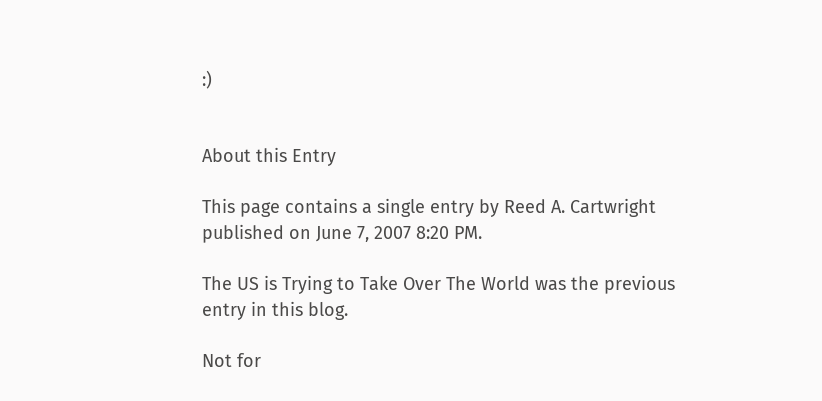:)


About this Entry

This page contains a single entry by Reed A. Cartwright published on June 7, 2007 8:20 PM.

The US is Trying to Take Over The World was the previous entry in this blog.

Not for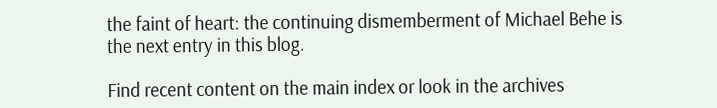the faint of heart: the continuing dismemberment of Michael Behe is the next entry in this blog.

Find recent content on the main index or look in the archives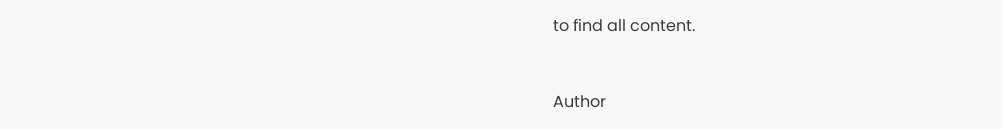to find all content.



Author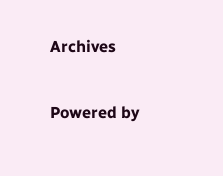Archives

Powered by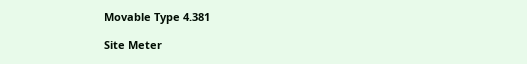Movable Type 4.381

Site Meter